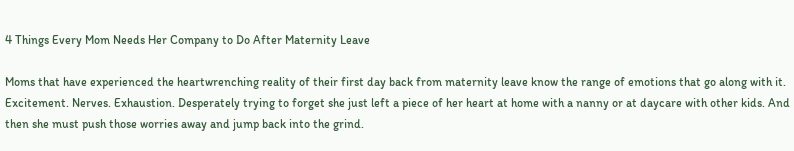4 Things Every Mom Needs Her Company to Do After Maternity Leave

Moms that have experienced the heartwrenching reality of their first day back from maternity leave know the range of emotions that go along with it. Excitement. Nerves. Exhaustion. Desperately trying to forget she just left a piece of her heart at home with a nanny or at daycare with other kids. And then she must push those worries away and jump back into the grind.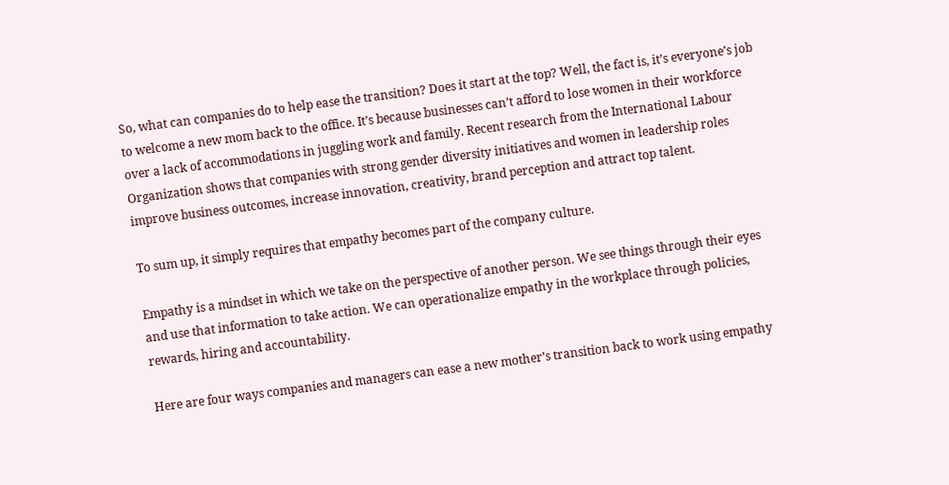So, what can companies do to help ease the transition? Does it start at the top? Well, the fact is, it’s everyone’s job to welcome a new mom back to the office. It’s because businesses can’t afford to lose women in their workforce over a lack of accommodations in juggling work and family. Recent research from the International Labour Organization shows that companies with strong gender diversity initiatives and women in leadership roles improve business outcomes, increase innovation, creativity, brand perception and attract top talent.

To sum up, it simply requires that empathy becomes part of the company culture.

Empathy is a mindset in which we take on the perspective of another person. We see things through their eyes and use that information to take action. We can operationalize empathy in the workplace through policies, rewards, hiring and accountability.

Here are four ways companies and managers can ease a new mother’s transition back to work using empathy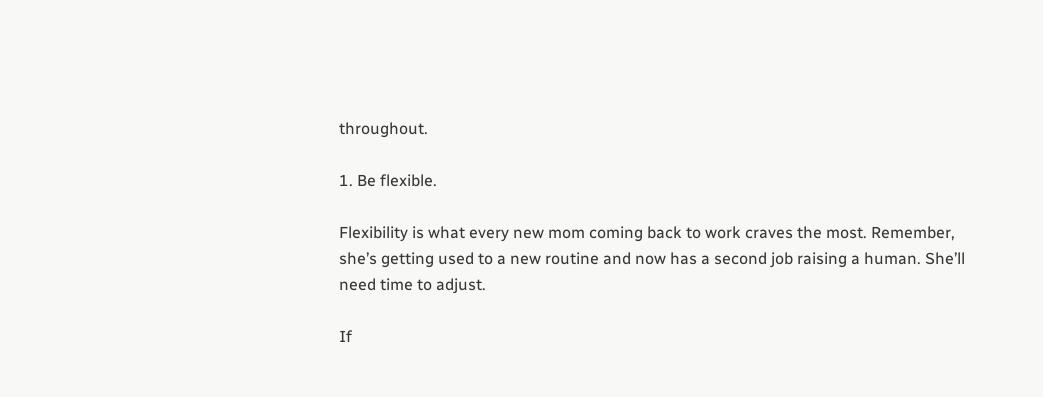throughout.

1. Be flexible.

Flexibility is what every new mom coming back to work craves the most. Remember, she’s getting used to a new routine and now has a second job raising a human. She’ll need time to adjust.

If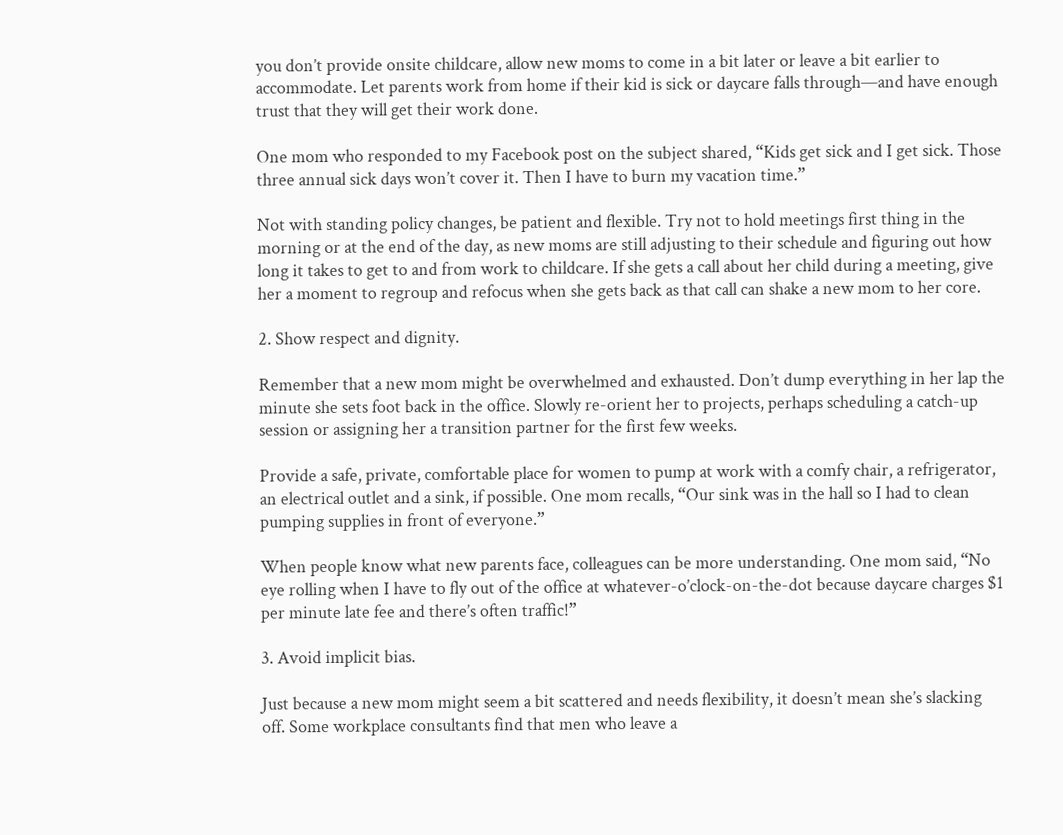you don’t provide onsite childcare, allow new moms to come in a bit later or leave a bit earlier to accommodate. Let parents work from home if their kid is sick or daycare falls through—and have enough trust that they will get their work done.

One mom who responded to my Facebook post on the subject shared, “Kids get sick and I get sick. Those three annual sick days won’t cover it. Then I have to burn my vacation time.”

Not with standing policy changes, be patient and flexible. Try not to hold meetings first thing in the morning or at the end of the day, as new moms are still adjusting to their schedule and figuring out how long it takes to get to and from work to childcare. If she gets a call about her child during a meeting, give her a moment to regroup and refocus when she gets back as that call can shake a new mom to her core.

2. Show respect and dignity.

Remember that a new mom might be overwhelmed and exhausted. Don’t dump everything in her lap the minute she sets foot back in the office. Slowly re-orient her to projects, perhaps scheduling a catch-up session or assigning her a transition partner for the first few weeks.

Provide a safe, private, comfortable place for women to pump at work with a comfy chair, a refrigerator, an electrical outlet and a sink, if possible. One mom recalls, “Our sink was in the hall so I had to clean pumping supplies in front of everyone.”

When people know what new parents face, colleagues can be more understanding. One mom said, “No eye rolling when I have to fly out of the office at whatever-o’clock-on-the-dot because daycare charges $1 per minute late fee and there’s often traffic!”

3. Avoid implicit bias.

Just because a new mom might seem a bit scattered and needs flexibility, it doesn’t mean she’s slacking off. Some workplace consultants find that men who leave a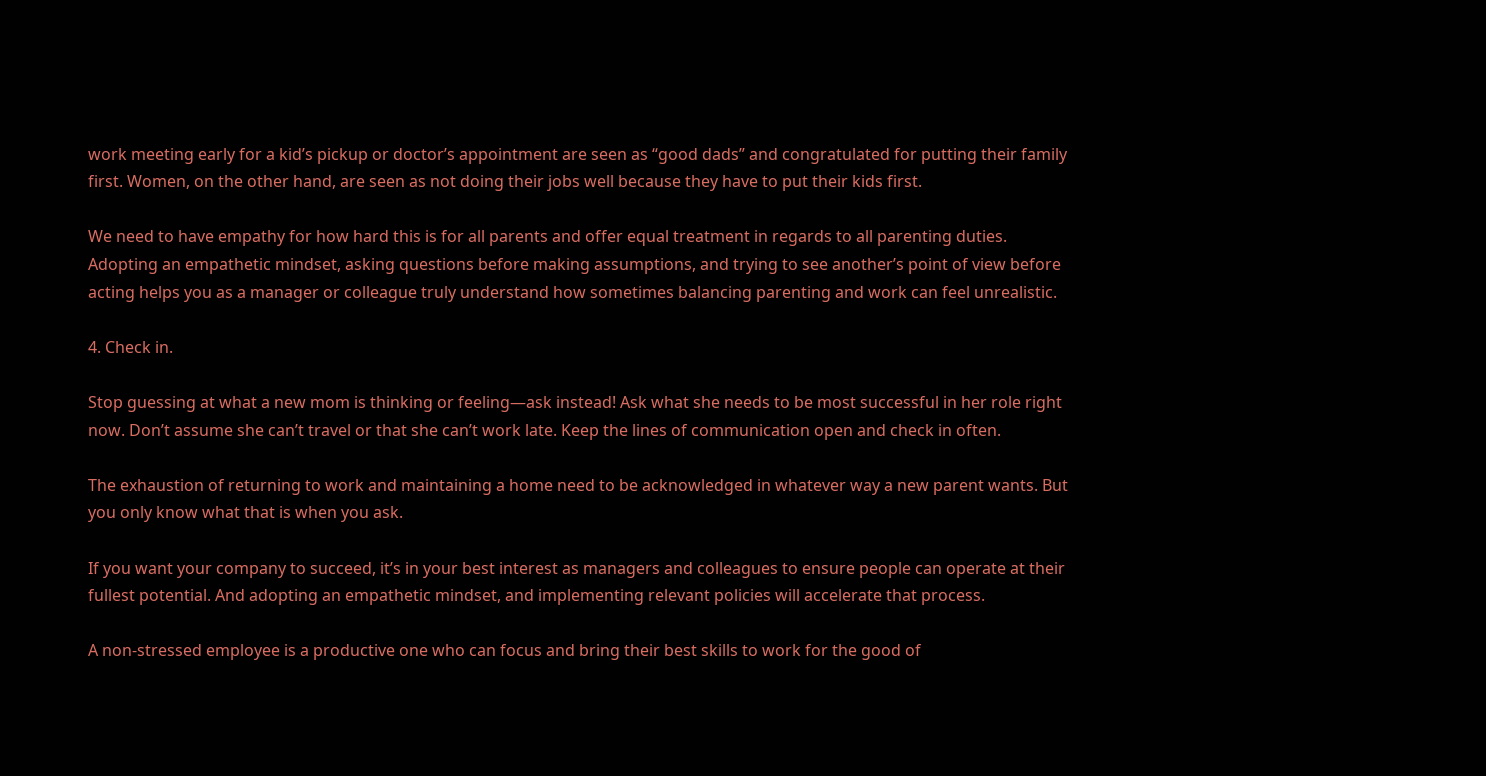work meeting early for a kid’s pickup or doctor’s appointment are seen as “good dads” and congratulated for putting their family first. Women, on the other hand, are seen as not doing their jobs well because they have to put their kids first.

We need to have empathy for how hard this is for all parents and offer equal treatment in regards to all parenting duties. Adopting an empathetic mindset, asking questions before making assumptions, and trying to see another’s point of view before acting helps you as a manager or colleague truly understand how sometimes balancing parenting and work can feel unrealistic.

4. Check in.

Stop guessing at what a new mom is thinking or feeling—ask instead! Ask what she needs to be most successful in her role right now. Don’t assume she can’t travel or that she can’t work late. Keep the lines of communication open and check in often.

The exhaustion of returning to work and maintaining a home need to be acknowledged in whatever way a new parent wants. But you only know what that is when you ask.

If you want your company to succeed, it’s in your best interest as managers and colleagues to ensure people can operate at their fullest potential. And adopting an empathetic mindset, and implementing relevant policies will accelerate that process.

A non-stressed employee is a productive one who can focus and bring their best skills to work for the good of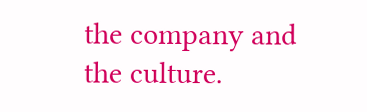the company and the culture.